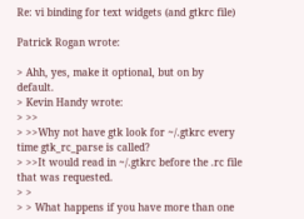Re: vi binding for text widgets (and gtkrc file)

Patrick Rogan wrote:

> Ahh, yes, make it optional, but on by default.
> Kevin Handy wrote:
> >>
> >>Why not have gtk look for ~/.gtkrc every time gtk_rc_parse is called?
> >>It would read in ~/.gtkrc before the .rc file that was requested.
> >
> > What happens if you have more than one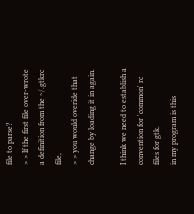file to parse?
> > If the first file over-wrote a definition from the ~/.gtkrc file,
> > you would overide that change by loading it in again.

I think we need to establish a convention for 'common' rc files for gtk.
in my program is this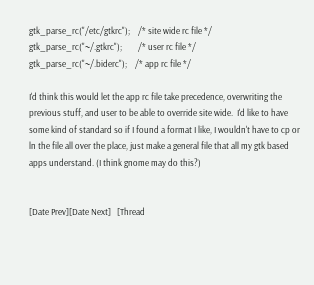gtk_parse_rc("/etc/gtkrc");    /* site wide rc file */
gtk_parse_rc("~/.gtkrc");        /* user rc file */
gtk_parse_rc("~/.biderc");    /* app rc file */

I'd think this would let the app rc file take precedence, overwriting the
previous stuff, and user to be able to override site wide.  I'd like to have
some kind of standard so if I found a format I like, I wouldn't have to cp or
ln the file all over the place, just make a general file that all my gtk based
apps understand. (I think gnome may do this?)


[Date Prev][Date Next]   [Thread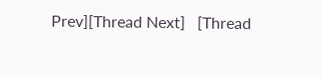Prev][Thread Next]   [Thread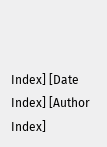Index] [Date Index] [Author Index]